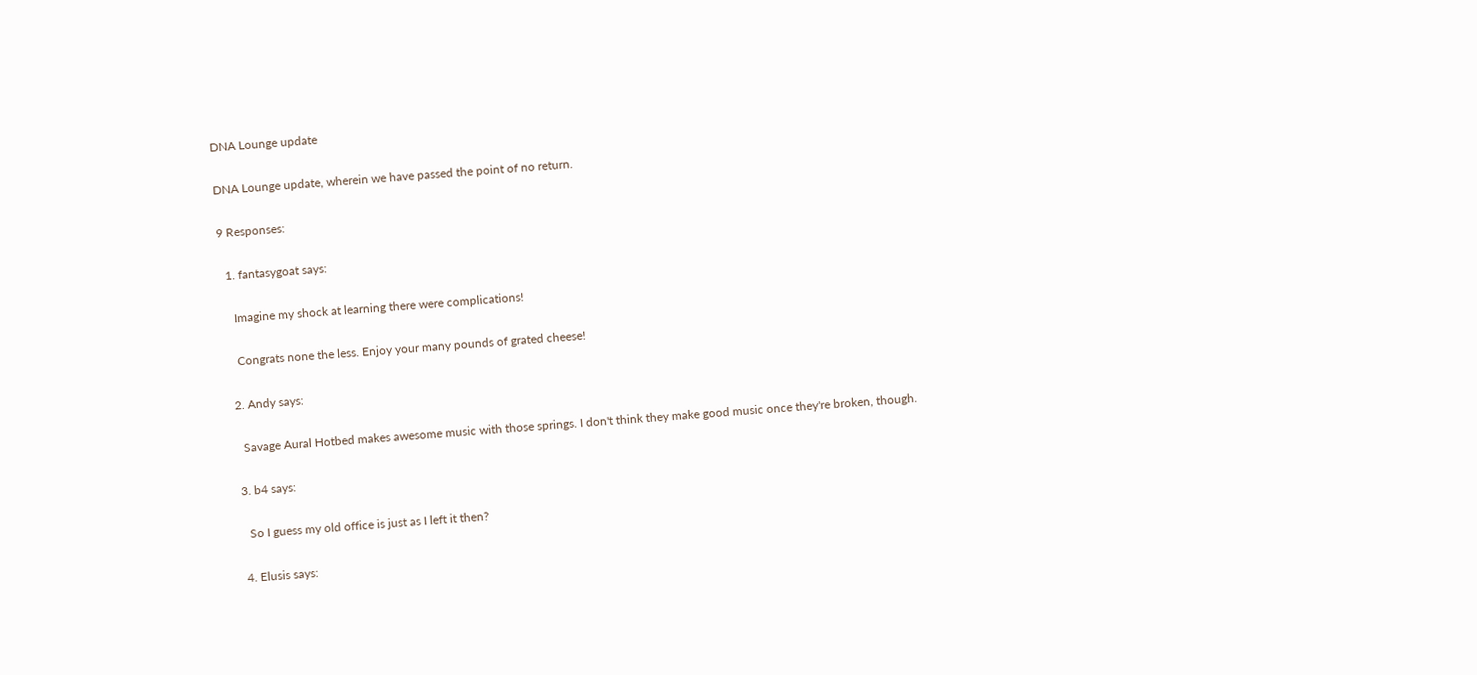DNA Lounge update

DNA Lounge update, wherein we have passed the point of no return.

9 Responses:

  1. fantasygoat says:

    Imagine my shock at learning there were complications!

    Congrats none the less. Enjoy your many pounds of grated cheese!

  2. Andy says:

    Savage Aural Hotbed makes awesome music with those springs. I don't think they make good music once they're broken, though.

  3. b4 says:

    So I guess my old office is just as I left it then?

  4. Elusis says: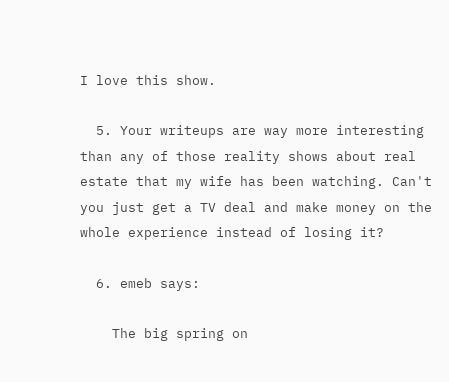I love this show.

  5. Your writeups are way more interesting than any of those reality shows about real estate that my wife has been watching. Can't you just get a TV deal and make money on the whole experience instead of losing it?

  6. emeb says:

    The big spring on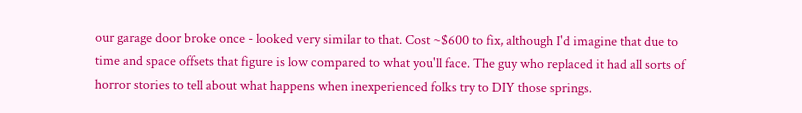our garage door broke once - looked very similar to that. Cost ~$600 to fix, although I'd imagine that due to time and space offsets that figure is low compared to what you'll face. The guy who replaced it had all sorts of horror stories to tell about what happens when inexperienced folks try to DIY those springs.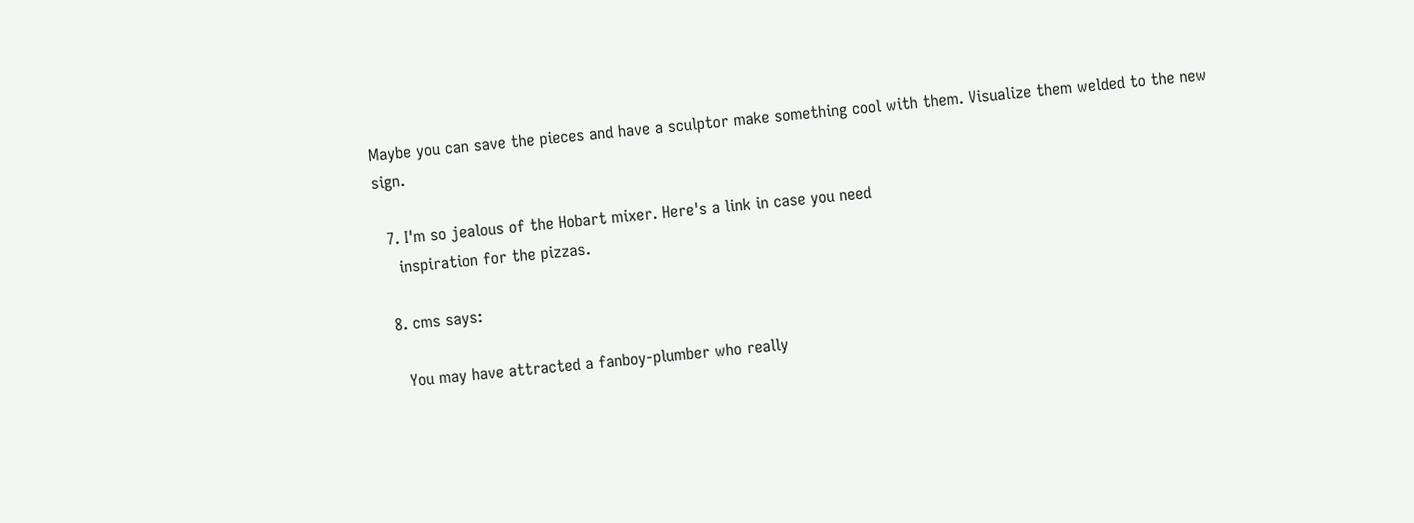Maybe you can save the pieces and have a sculptor make something cool with them. Visualize them welded to the new sign.

  7. I'm so jealous of the Hobart mixer. Here's a link in case you need
    inspiration for the pizzas.

  8. cms says:

    You may have attracted a fanboy-plumber who really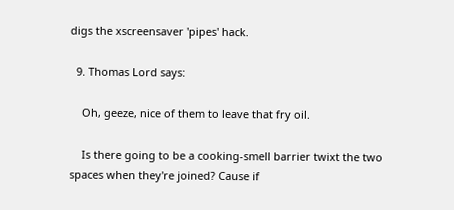digs the xscreensaver 'pipes' hack.

  9. Thomas Lord says:

    Oh, geeze, nice of them to leave that fry oil.

    Is there going to be a cooking-smell barrier twixt the two spaces when they're joined? Cause if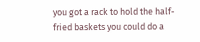you got a rack to hold the half-fried baskets you could do a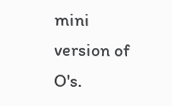mini version of O's.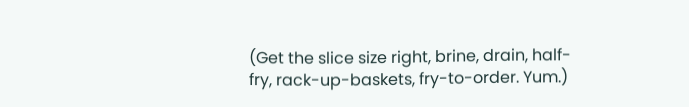(Get the slice size right, brine, drain, half-fry, rack-up-baskets, fry-to-order. Yum.)